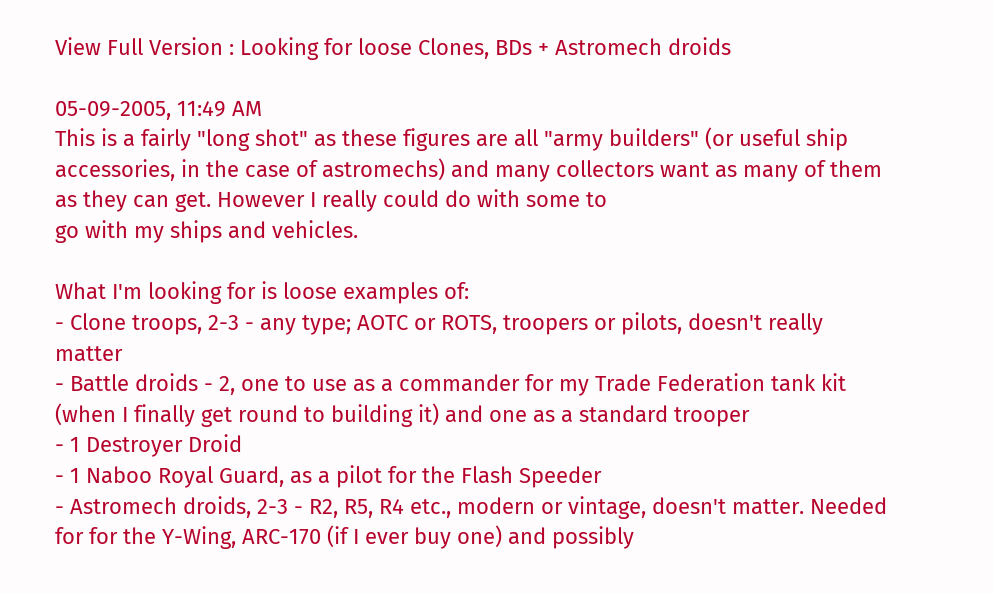View Full Version : Looking for loose Clones, BDs + Astromech droids

05-09-2005, 11:49 AM
This is a fairly "long shot" as these figures are all "army builders" (or useful ship accessories, in the case of astromechs) and many collectors want as many of them as they can get. However I really could do with some to
go with my ships and vehicles.

What I'm looking for is loose examples of:
- Clone troops, 2-3 - any type; AOTC or ROTS, troopers or pilots, doesn't really matter
- Battle droids - 2, one to use as a commander for my Trade Federation tank kit (when I finally get round to building it) and one as a standard trooper
- 1 Destroyer Droid
- 1 Naboo Royal Guard, as a pilot for the Flash Speeder
- Astromech droids, 2-3 - R2, R5, R4 etc., modern or vintage, doesn't matter. Needed for for the Y-Wing, ARC-170 (if I ever buy one) and possibly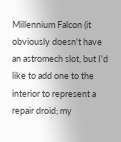Millennium Falcon (it obviously doesn't have an astromech slot, but I'd like to add one to the interior to represent a repair droid; my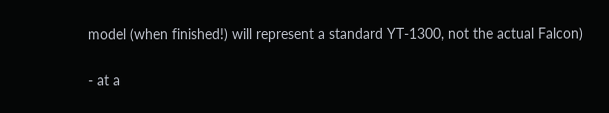model (when finished!) will represent a standard YT-1300, not the actual Falcon)

- at a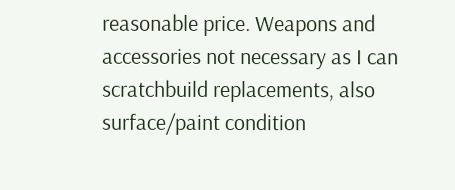reasonable price. Weapons and accessories not necessary as I can scratchbuild replacements, also surface/paint condition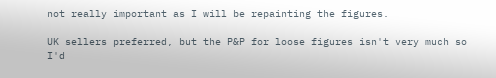not really important as I will be repainting the figures.

UK sellers preferred, but the P&P for loose figures isn't very much so I'd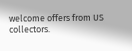welcome offers from US collectors.